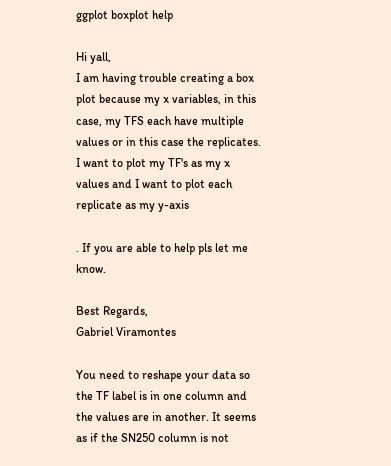ggplot boxplot help

Hi yall,
I am having trouble creating a box plot because my x variables, in this case, my TFS each have multiple values or in this case the replicates. I want to plot my TF's as my x values and I want to plot each replicate as my y-axis

. If you are able to help pls let me know.

Best Regards,
Gabriel Viramontes

You need to reshape your data so the TF label is in one column and the values are in another. It seems as if the SN250 column is not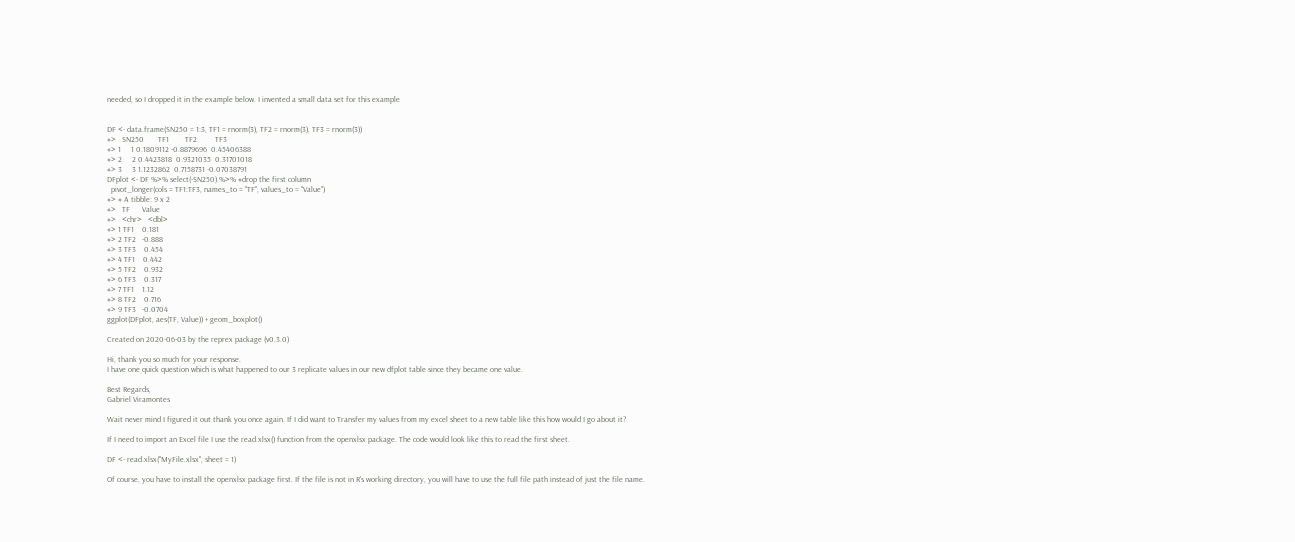needed, so I dropped it in the example below. I invented a small data set for this example


DF <- data.frame(SN250 = 1:3, TF1 = rnorm(3), TF2 = rnorm(3), TF3 = rnorm(3))
#>   SN250       TF1        TF2         TF3
#> 1     1 0.1809112 -0.8879696  0.45406388
#> 2     2 0.4423818  0.9321035  0.31701018
#> 3     3 1.1232862  0.7158731 -0.07038791
DFplot <- DF %>% select(-SN250) %>% #drop the first column
  pivot_longer(cols = TF1:TF3, names_to = "TF", values_to = "Value")
#> # A tibble: 9 x 2
#>   TF      Value
#>   <chr>   <dbl>
#> 1 TF1    0.181
#> 2 TF2   -0.888
#> 3 TF3    0.454
#> 4 TF1    0.442
#> 5 TF2    0.932
#> 6 TF3    0.317
#> 7 TF1    1.12
#> 8 TF2    0.716
#> 9 TF3   -0.0704
ggplot(DFplot, aes(TF, Value)) + geom_boxplot()

Created on 2020-06-03 by the reprex package (v0.3.0)

Hi, thank you so much for your response.
I have one quick question which is what happened to our 3 replicate values in our new dfplot table since they became one value.

Best Regards,
Gabriel Viramontes

Wait never mind I figured it out thank you once again. If I did want to Transfer my values from my excel sheet to a new table like this how would I go about it?

If I need to import an Excel file I use the read.xlsx() function from the openxlsx package. The code would look like this to read the first sheet.

DF <- read.xlsx("MyFile.xlsx", sheet = 1)

Of course, you have to install the openxlsx package first. If the file is not in R's working directory, you will have to use the full file path instead of just the file name.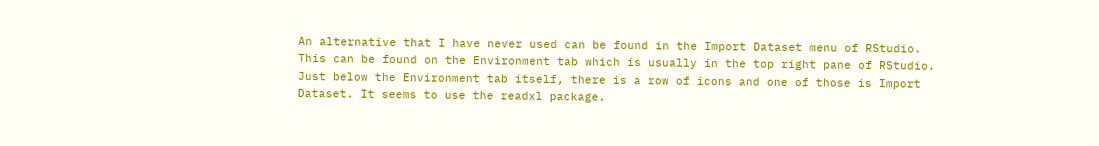An alternative that I have never used can be found in the Import Dataset menu of RStudio. This can be found on the Environment tab which is usually in the top right pane of RStudio. Just below the Environment tab itself, there is a row of icons and one of those is Import Dataset. It seems to use the readxl package.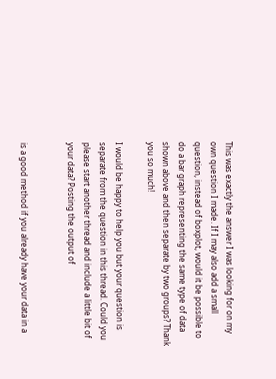This was exactly the answer I was looking for on my own question I made. If I may also add a small question, instead of boxplot, would it be possible to do a bar graph representing the same type of data shown above and then separate by two groups? Thank you so much!

I would be happy to help you but your question is separate from the question in this thread. Could you please start another thread and include a little bit of your data? Posting the output of


is a good method if you already have your data in a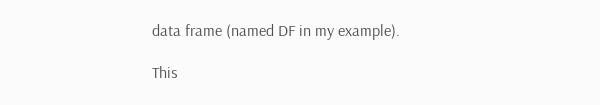data frame (named DF in my example).

This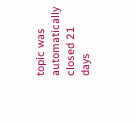topic was automatically closed 21 days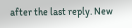after the last reply. New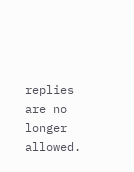replies are no longer allowed.